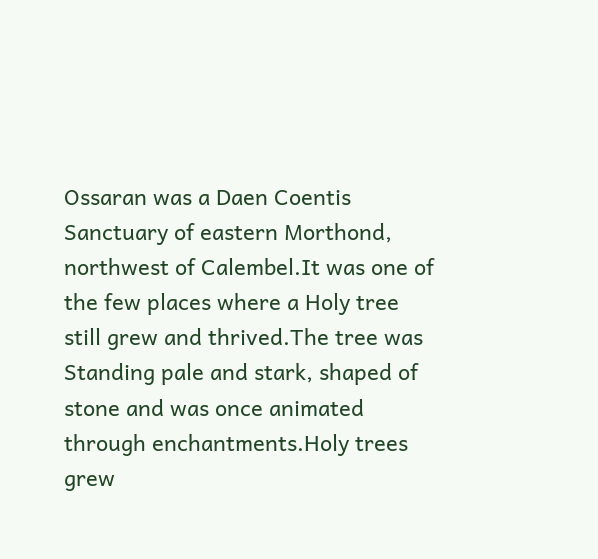Ossaran was a Daen Coentis Sanctuary of eastern Morthond, northwest of Calembel.It was one of the few places where a Holy tree still grew and thrived.The tree was Standing pale and stark, shaped of stone and was once animated through enchantments.Holy trees grew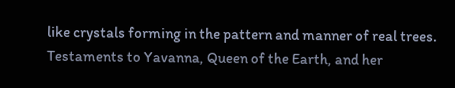like crystals forming in the pattern and manner of real trees. Testaments to Yavanna, Queen of the Earth, and her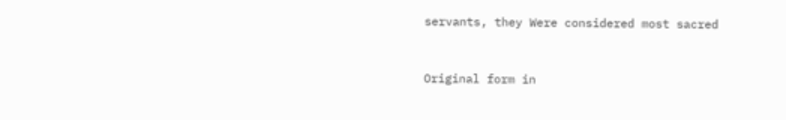servants, they Were considered most sacred


Original form in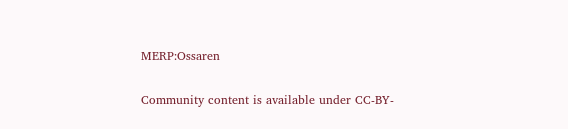MERP:Ossaren

Community content is available under CC-BY-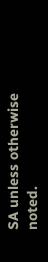SA unless otherwise noted.